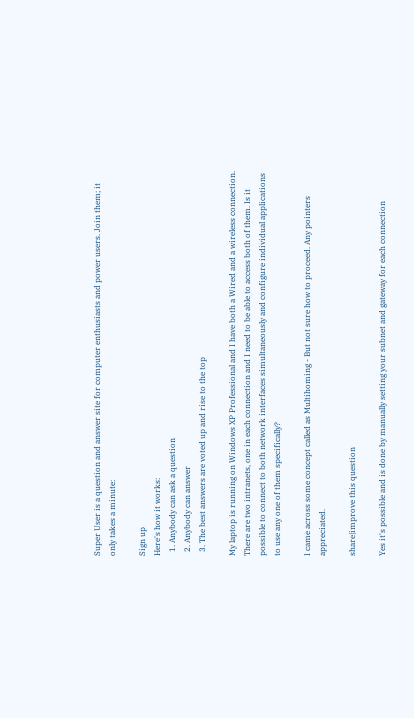Super User is a question and answer site for computer enthusiasts and power users. Join them; it only takes a minute:

Sign up
Here's how it works:
  1. Anybody can ask a question
  2. Anybody can answer
  3. The best answers are voted up and rise to the top

My laptop is running on Windows XP Professional and I have both a Wired and a wireless connection. There are two intranets, one in each connection and I need to be able to access both of them. Is it possible to connect to both network interfaces simultaneously and configure individual applications to use any one of them specifically?

I came across some concept called as Multihoming - But not sure how to proceed. Any pointers appreciated.

share|improve this question

Yes it's possible and is done by manually setting your subnet and gateway for each connection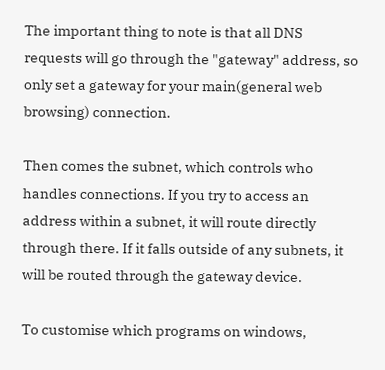The important thing to note is that all DNS requests will go through the "gateway" address, so only set a gateway for your main(general web browsing) connection.

Then comes the subnet, which controls who handles connections. If you try to access an address within a subnet, it will route directly through there. If it falls outside of any subnets, it will be routed through the gateway device.

To customise which programs on windows,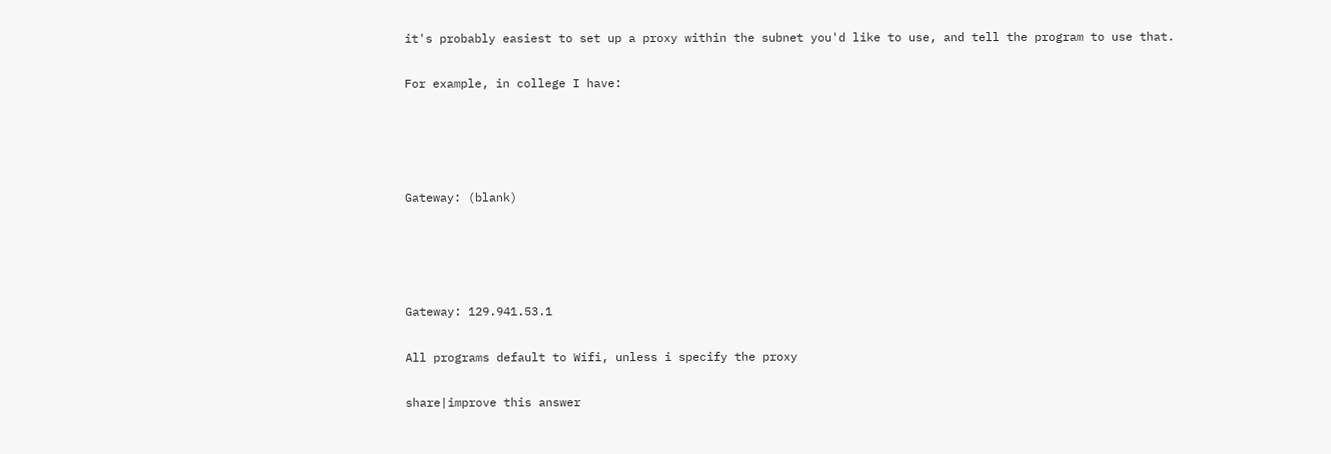it's probably easiest to set up a proxy within the subnet you'd like to use, and tell the program to use that.

For example, in college I have:




Gateway: (blank)




Gateway: 129.941.53.1

All programs default to Wifi, unless i specify the proxy

share|improve this answer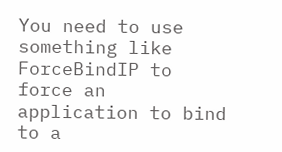You need to use something like ForceBindIP to force an application to bind to a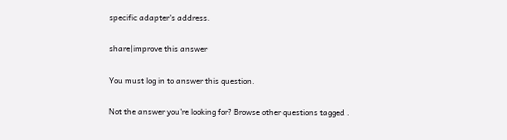specific adapter's address.

share|improve this answer

You must log in to answer this question.

Not the answer you're looking for? Browse other questions tagged .